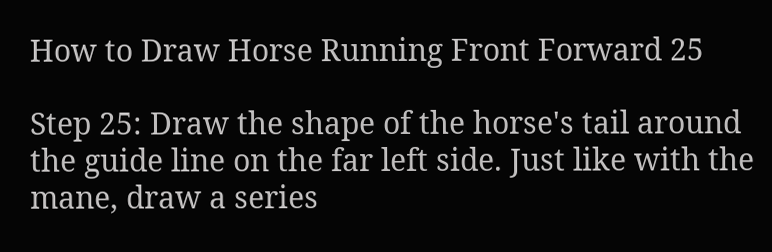How to Draw Horse Running Front Forward 25

Step 25: Draw the shape of the horse's tail around the guide line on the far left side. Just like with the mane, draw a series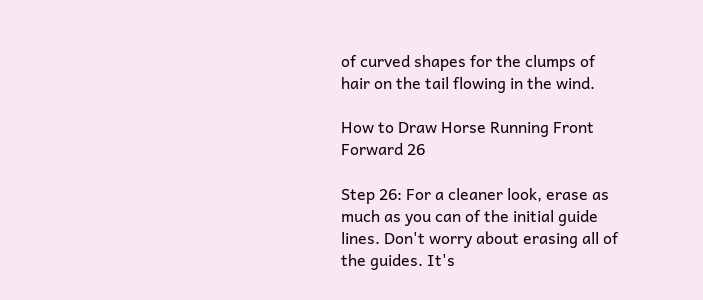of curved shapes for the clumps of hair on the tail flowing in the wind.

How to Draw Horse Running Front Forward 26

Step 26: For a cleaner look, erase as much as you can of the initial guide lines. Don't worry about erasing all of the guides. It's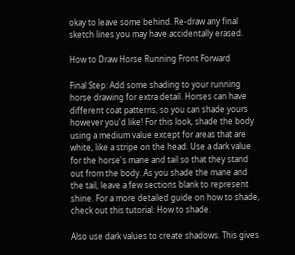okay to leave some behind. Re-draw any final sketch lines you may have accidentally erased.

How to Draw Horse Running Front Forward

Final Step: Add some shading to your running horse drawing for extra detail. Horses can have different coat patterns, so you can shade yours however you'd like! For this look, shade the body using a medium value except for areas that are white, like a stripe on the head. Use a dark value for the horse's mane and tail so that they stand out from the body. As you shade the mane and the tail, leave a few sections blank to represent shine. For a more detailed guide on how to shade, check out this tutorial: How to shade.

Also use dark values to create shadows. This gives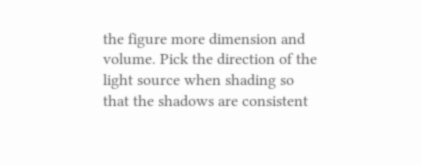the figure more dimension and volume. Pick the direction of the light source when shading so that the shadows are consistent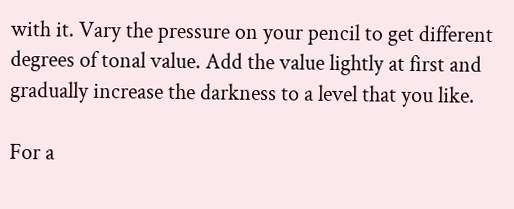with it. Vary the pressure on your pencil to get different degrees of tonal value. Add the value lightly at first and gradually increase the darkness to a level that you like.

For a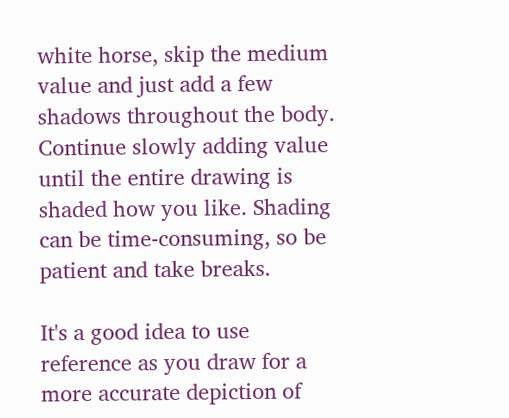white horse, skip the medium value and just add a few shadows throughout the body. Continue slowly adding value until the entire drawing is shaded how you like. Shading can be time-consuming, so be patient and take breaks.

It's a good idea to use reference as you draw for a more accurate depiction of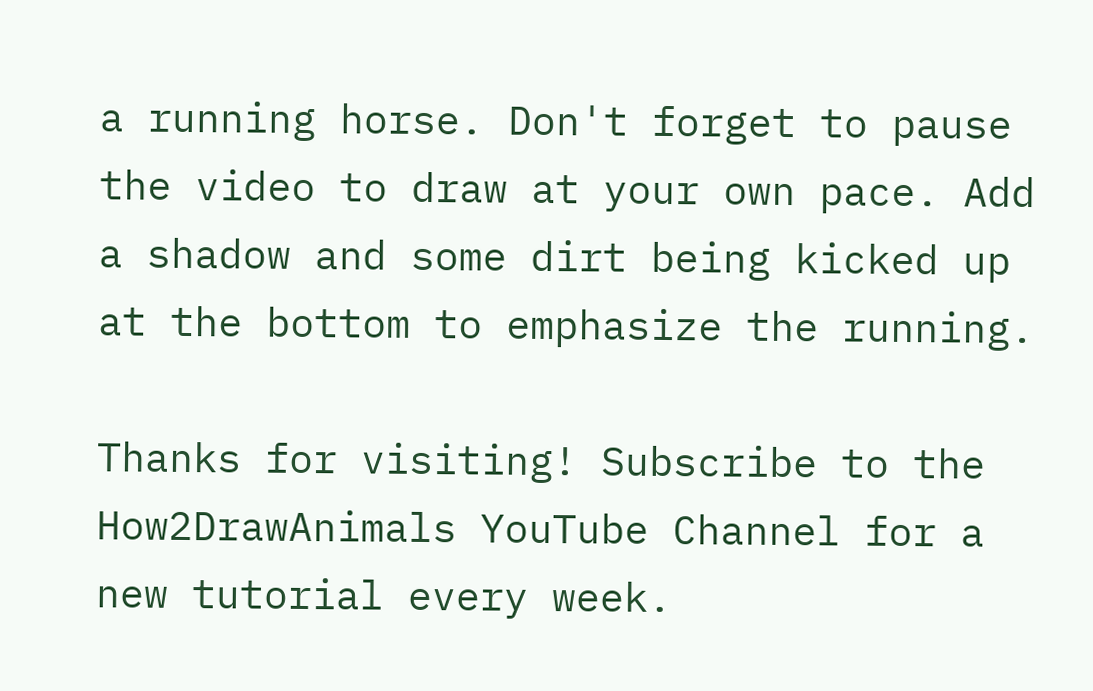a running horse. Don't forget to pause the video to draw at your own pace. Add a shadow and some dirt being kicked up at the bottom to emphasize the running.

Thanks for visiting! Subscribe to the How2DrawAnimals YouTube Channel for a new tutorial every week.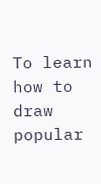To learn how to draw popular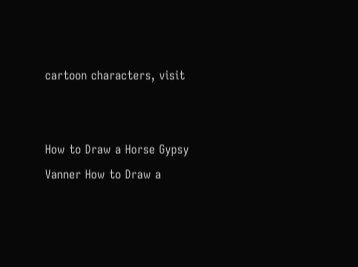cartoon characters, visit


How to Draw a Horse Gypsy Vanner How to Draw a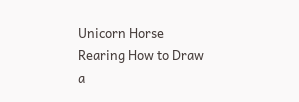Unicorn Horse Rearing How to Draw a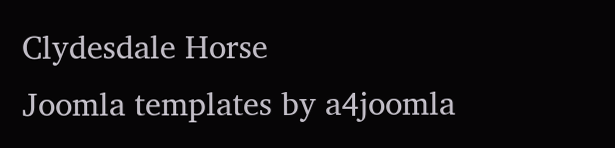Clydesdale Horse
Joomla templates by a4joomla